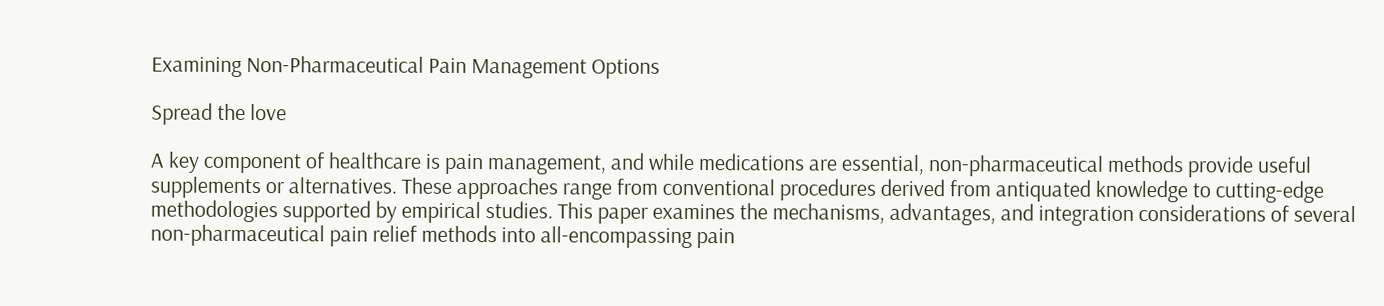Examining Non-Pharmaceutical Pain Management Options

Spread the love

A key component of healthcare is pain management, and while medications are essential, non-pharmaceutical methods provide useful supplements or alternatives. These approaches range from conventional procedures derived from antiquated knowledge to cutting-edge methodologies supported by empirical studies. This paper examines the mechanisms, advantages, and integration considerations of several non-pharmaceutical pain relief methods into all-encompassing pain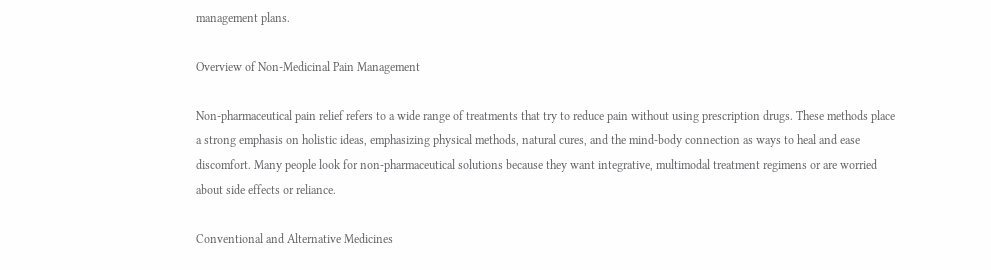management plans.

Overview of Non-Medicinal Pain Management

Non-pharmaceutical pain relief refers to a wide range of treatments that try to reduce pain without using prescription drugs. These methods place a strong emphasis on holistic ideas, emphasizing physical methods, natural cures, and the mind-body connection as ways to heal and ease discomfort. Many people look for non-pharmaceutical solutions because they want integrative, multimodal treatment regimens or are worried about side effects or reliance.

Conventional and Alternative Medicines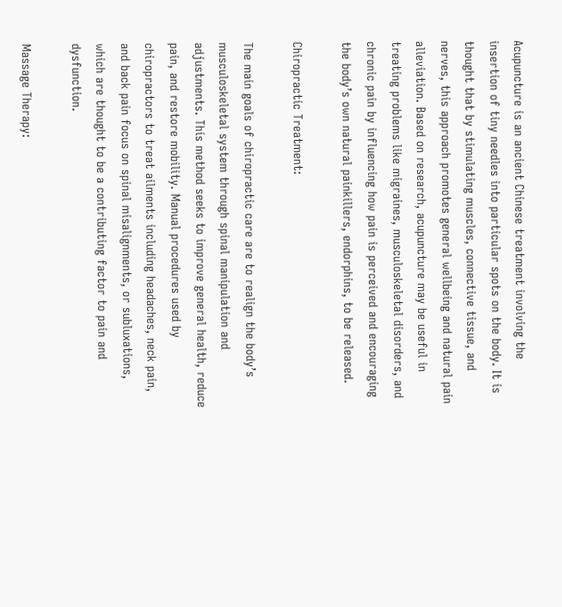Acupuncture is an ancient Chinese treatment involving the insertion of tiny needles into particular spots on the body. It is thought that by stimulating muscles, connective tissue, and nerves, this approach promotes general wellbeing and natural pain alleviation. Based on research, acupuncture may be useful in treating problems like migraines, musculoskeletal disorders, and chronic pain by influencing how pain is perceived and encouraging the body’s own natural painkillers, endorphins, to be released.

Chiropractic Treatment:

The main goals of chiropractic care are to realign the body’s musculoskeletal system through spinal manipulation and adjustments. This method seeks to improve general health, reduce pain, and restore mobility. Manual procedures used by chiropractors to treat ailments including headaches, neck pain, and back pain focus on spinal misalignments, or subluxations, which are thought to be a contributing factor to pain and dysfunction.

Massage Therapy: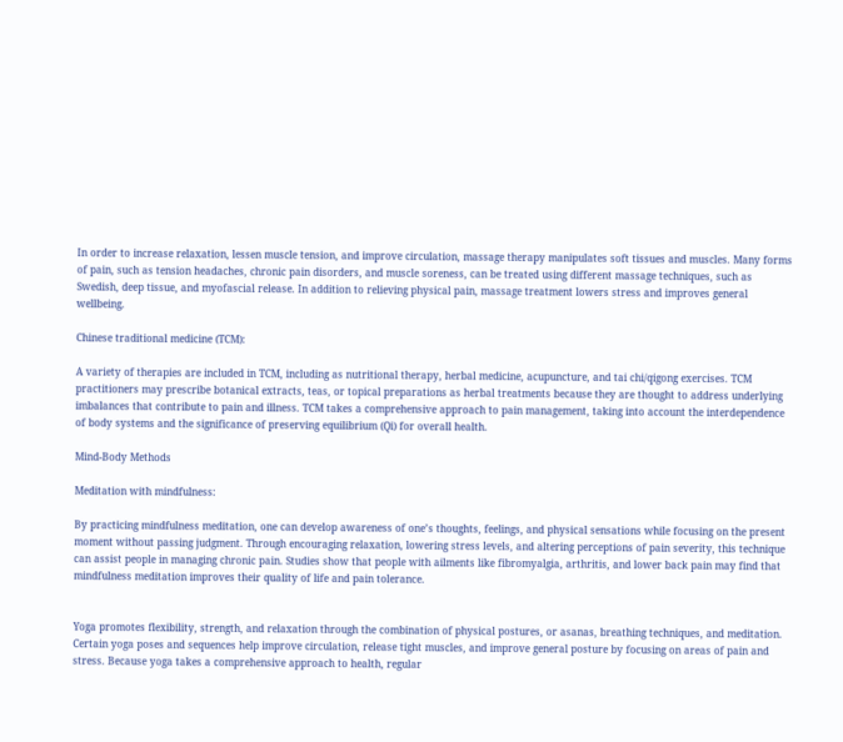In order to increase relaxation, lessen muscle tension, and improve circulation, massage therapy manipulates soft tissues and muscles. Many forms of pain, such as tension headaches, chronic pain disorders, and muscle soreness, can be treated using different massage techniques, such as Swedish, deep tissue, and myofascial release. In addition to relieving physical pain, massage treatment lowers stress and improves general wellbeing.

Chinese traditional medicine (TCM):

A variety of therapies are included in TCM, including as nutritional therapy, herbal medicine, acupuncture, and tai chi/qigong exercises. TCM practitioners may prescribe botanical extracts, teas, or topical preparations as herbal treatments because they are thought to address underlying imbalances that contribute to pain and illness. TCM takes a comprehensive approach to pain management, taking into account the interdependence of body systems and the significance of preserving equilibrium (Qi) for overall health.

Mind-Body Methods

Meditation with mindfulness:

By practicing mindfulness meditation, one can develop awareness of one’s thoughts, feelings, and physical sensations while focusing on the present moment without passing judgment. Through encouraging relaxation, lowering stress levels, and altering perceptions of pain severity, this technique can assist people in managing chronic pain. Studies show that people with ailments like fibromyalgia, arthritis, and lower back pain may find that mindfulness meditation improves their quality of life and pain tolerance.


Yoga promotes flexibility, strength, and relaxation through the combination of physical postures, or asanas, breathing techniques, and meditation. Certain yoga poses and sequences help improve circulation, release tight muscles, and improve general posture by focusing on areas of pain and stress. Because yoga takes a comprehensive approach to health, regular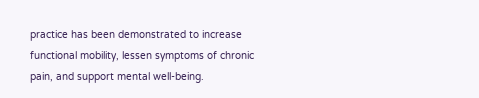practice has been demonstrated to increase functional mobility, lessen symptoms of chronic pain, and support mental well-being.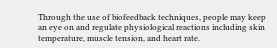Through the use of biofeedback techniques, people may keep an eye on and regulate physiological reactions including skin temperature, muscle tension, and heart rate.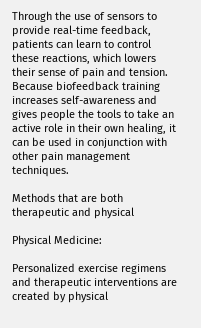Through the use of sensors to provide real-time feedback, patients can learn to control these reactions, which lowers their sense of pain and tension. Because biofeedback training increases self-awareness and gives people the tools to take an active role in their own healing, it can be used in conjunction with other pain management techniques.

Methods that are both therapeutic and physical

Physical Medicine:

Personalized exercise regimens and therapeutic interventions are created by physical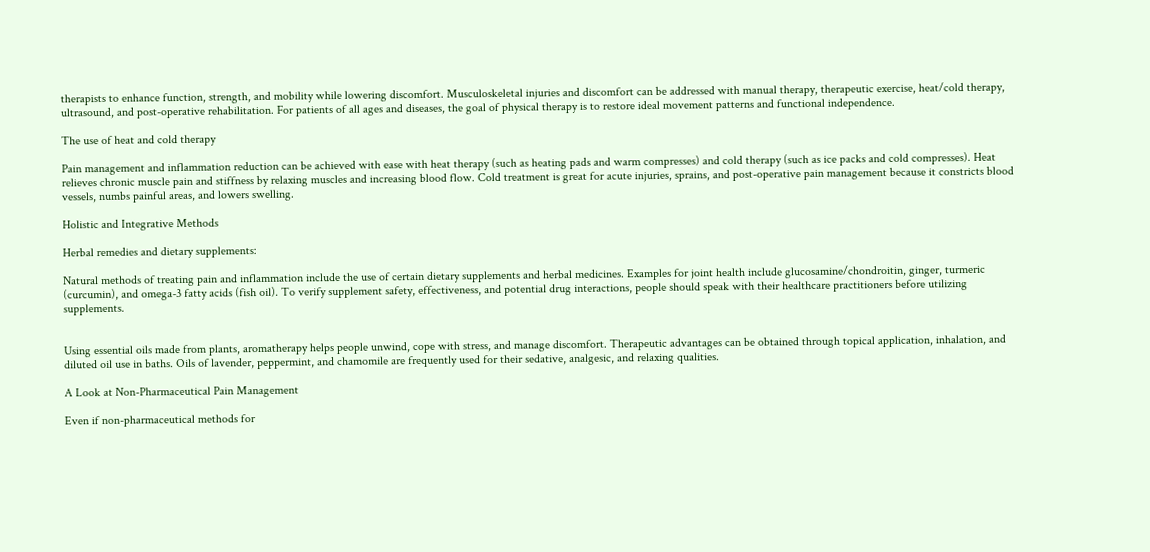therapists to enhance function, strength, and mobility while lowering discomfort. Musculoskeletal injuries and discomfort can be addressed with manual therapy, therapeutic exercise, heat/cold therapy, ultrasound, and post-operative rehabilitation. For patients of all ages and diseases, the goal of physical therapy is to restore ideal movement patterns and functional independence.

The use of heat and cold therapy

Pain management and inflammation reduction can be achieved with ease with heat therapy (such as heating pads and warm compresses) and cold therapy (such as ice packs and cold compresses). Heat relieves chronic muscle pain and stiffness by relaxing muscles and increasing blood flow. Cold treatment is great for acute injuries, sprains, and post-operative pain management because it constricts blood vessels, numbs painful areas, and lowers swelling.

Holistic and Integrative Methods

Herbal remedies and dietary supplements:

Natural methods of treating pain and inflammation include the use of certain dietary supplements and herbal medicines. Examples for joint health include glucosamine/chondroitin, ginger, turmeric (curcumin), and omega-3 fatty acids (fish oil). To verify supplement safety, effectiveness, and potential drug interactions, people should speak with their healthcare practitioners before utilizing supplements.


Using essential oils made from plants, aromatherapy helps people unwind, cope with stress, and manage discomfort. Therapeutic advantages can be obtained through topical application, inhalation, and diluted oil use in baths. Oils of lavender, peppermint, and chamomile are frequently used for their sedative, analgesic, and relaxing qualities.

A Look at Non-Pharmaceutical Pain Management

Even if non-pharmaceutical methods for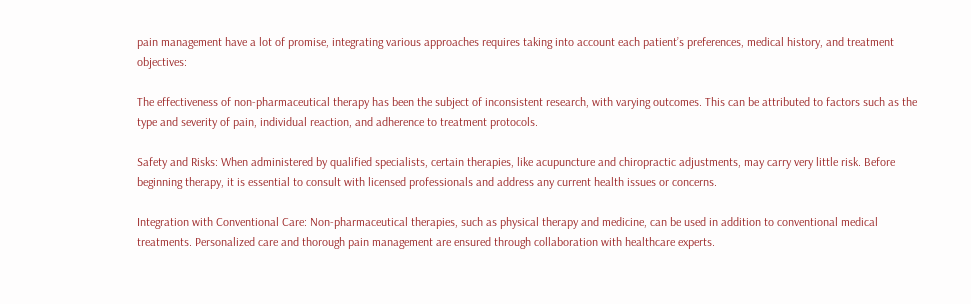pain management have a lot of promise, integrating various approaches requires taking into account each patient’s preferences, medical history, and treatment objectives:

The effectiveness of non-pharmaceutical therapy has been the subject of inconsistent research, with varying outcomes. This can be attributed to factors such as the type and severity of pain, individual reaction, and adherence to treatment protocols.

Safety and Risks: When administered by qualified specialists, certain therapies, like acupuncture and chiropractic adjustments, may carry very little risk. Before beginning therapy, it is essential to consult with licensed professionals and address any current health issues or concerns.

Integration with Conventional Care: Non-pharmaceutical therapies, such as physical therapy and medicine, can be used in addition to conventional medical treatments. Personalized care and thorough pain management are ensured through collaboration with healthcare experts.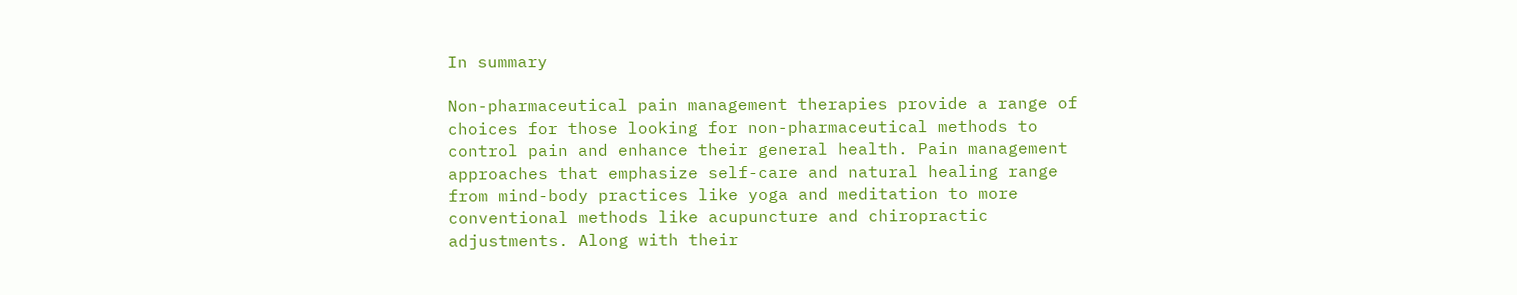In summary

Non-pharmaceutical pain management therapies provide a range of choices for those looking for non-pharmaceutical methods to control pain and enhance their general health. Pain management approaches that emphasize self-care and natural healing range from mind-body practices like yoga and meditation to more conventional methods like acupuncture and chiropractic adjustments. Along with their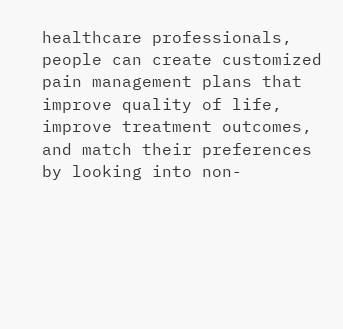healthcare professionals, people can create customized pain management plans that improve quality of life, improve treatment outcomes, and match their preferences by looking into non-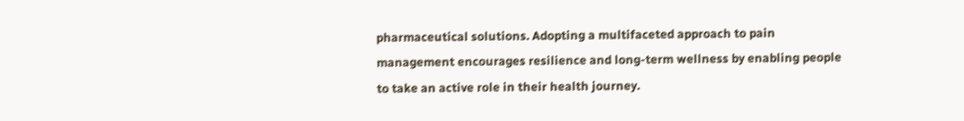pharmaceutical solutions. Adopting a multifaceted approach to pain management encourages resilience and long-term wellness by enabling people to take an active role in their health journey.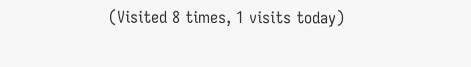(Visited 8 times, 1 visits today)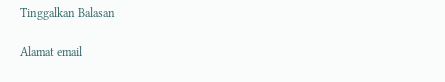Tinggalkan Balasan

Alamat email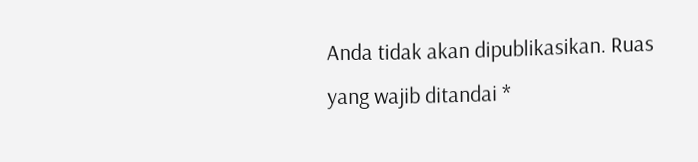Anda tidak akan dipublikasikan. Ruas yang wajib ditandai *